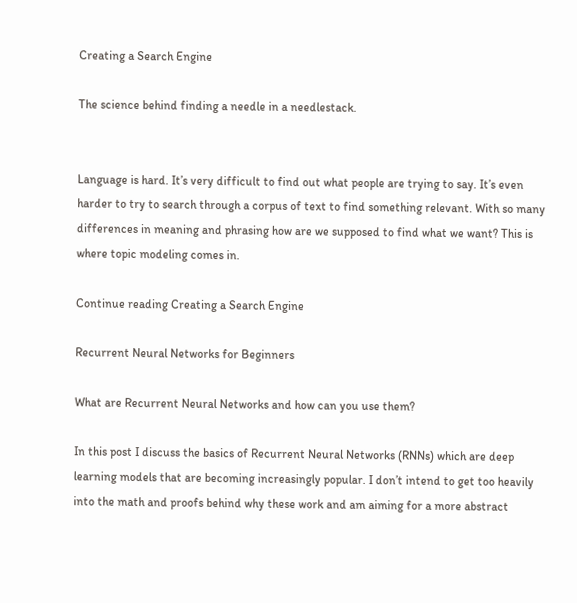Creating a Search Engine

The science behind finding a needle in a needlestack.


Language is hard. It’s very difficult to find out what people are trying to say. It’s even harder to try to search through a corpus of text to find something relevant. With so many differences in meaning and phrasing how are we supposed to find what we want? This is where topic modeling comes in.

Continue reading Creating a Search Engine

Recurrent Neural Networks for Beginners

What are Recurrent Neural Networks and how can you use them?

In this post I discuss the basics of Recurrent Neural Networks (RNNs) which are deep learning models that are becoming increasingly popular. I don’t intend to get too heavily into the math and proofs behind why these work and am aiming for a more abstract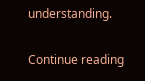understanding.

Continue reading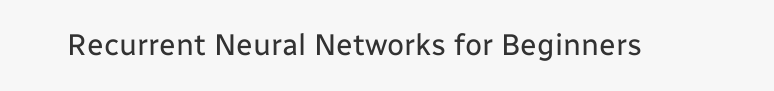Recurrent Neural Networks for Beginners